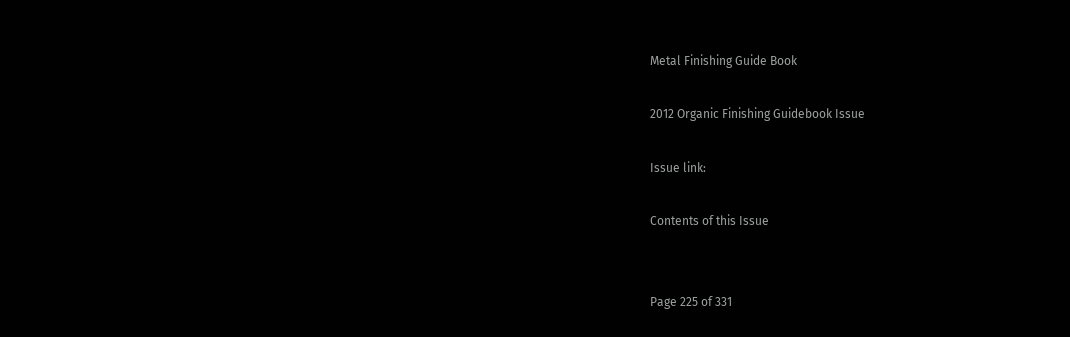Metal Finishing Guide Book

2012 Organic Finishing Guidebook Issue

Issue link:

Contents of this Issue


Page 225 of 331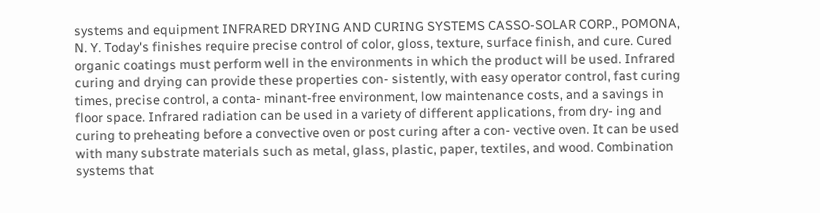systems and equipment INFRARED DRYING AND CURING SYSTEMS CASSO-SOLAR CORP., POMONA, N. Y. Today's finishes require precise control of color, gloss, texture, surface finish, and cure. Cured organic coatings must perform well in the environments in which the product will be used. Infrared curing and drying can provide these properties con- sistently, with easy operator control, fast curing times, precise control, a conta- minant-free environment, low maintenance costs, and a savings in floor space. Infrared radiation can be used in a variety of different applications, from dry- ing and curing to preheating before a convective oven or post curing after a con- vective oven. It can be used with many substrate materials such as metal, glass, plastic, paper, textiles, and wood. Combination systems that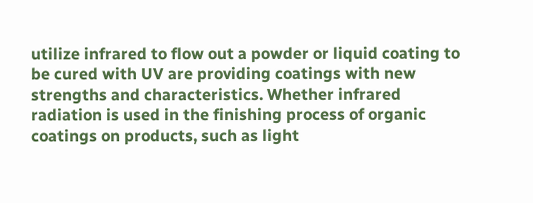utilize infrared to flow out a powder or liquid coating to be cured with UV are providing coatings with new strengths and characteristics. Whether infrared radiation is used in the finishing process of organic coatings on products, such as light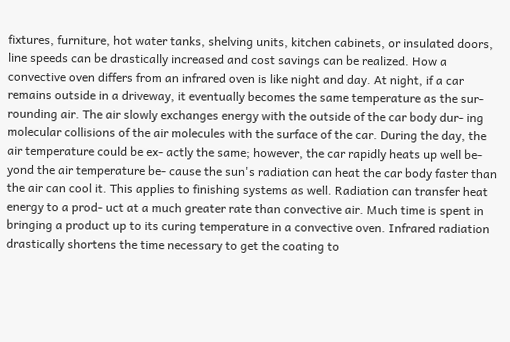fixtures, furniture, hot water tanks, shelving units, kitchen cabinets, or insulated doors, line speeds can be drastically increased and cost savings can be realized. How a convective oven differs from an infrared oven is like night and day. At night, if a car remains outside in a driveway, it eventually becomes the same temperature as the sur- rounding air. The air slowly exchanges energy with the outside of the car body dur- ing molecular collisions of the air molecules with the surface of the car. During the day, the air temperature could be ex- actly the same; however, the car rapidly heats up well be- yond the air temperature be- cause the sun's radiation can heat the car body faster than the air can cool it. This applies to finishing systems as well. Radiation can transfer heat energy to a prod- uct at a much greater rate than convective air. Much time is spent in bringing a product up to its curing temperature in a convective oven. Infrared radiation drastically shortens the time necessary to get the coating to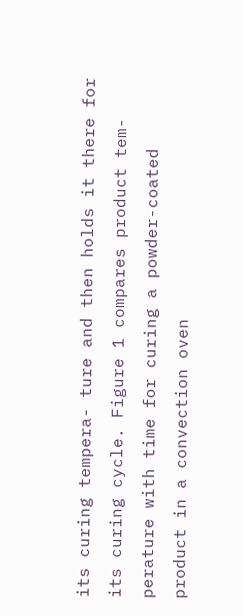its curing tempera- ture and then holds it there for its curing cycle. Figure 1 compares product tem- perature with time for curing a powder-coated product in a convection oven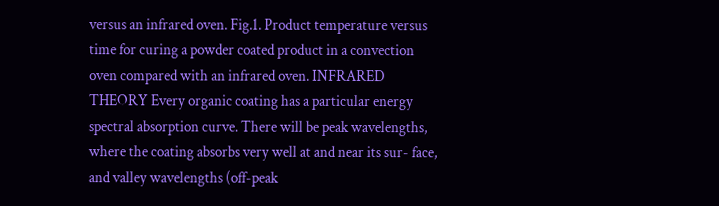versus an infrared oven. Fig.1. Product temperature versus time for curing a powder coated product in a convection oven compared with an infrared oven. INFRARED THEORY Every organic coating has a particular energy spectral absorption curve. There will be peak wavelengths, where the coating absorbs very well at and near its sur- face, and valley wavelengths (off-peak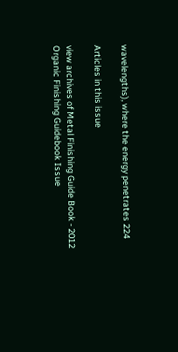wavelengths), where the energy penetrates 224

Articles in this issue

view archives of Metal Finishing Guide Book - 2012 Organic Finishing Guidebook Issue